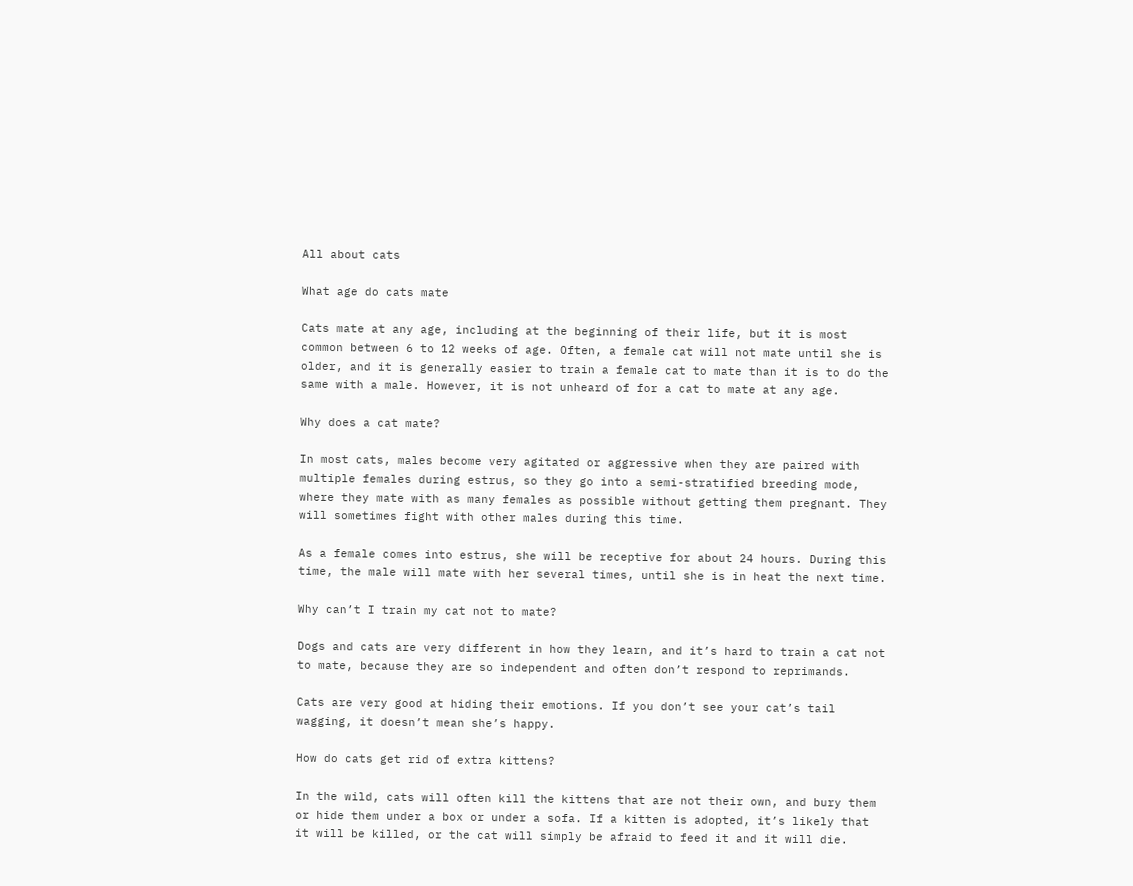All about cats

What age do cats mate

Cats mate at any age, including at the beginning of their life, but it is most common between 6 to 12 weeks of age. Often, a female cat will not mate until she is older, and it is generally easier to train a female cat to mate than it is to do the same with a male. However, it is not unheard of for a cat to mate at any age.

Why does a cat mate?

In most cats, males become very agitated or aggressive when they are paired with multiple females during estrus, so they go into a semi-stratified breeding mode, where they mate with as many females as possible without getting them pregnant. They will sometimes fight with other males during this time.

As a female comes into estrus, she will be receptive for about 24 hours. During this time, the male will mate with her several times, until she is in heat the next time.

Why can’t I train my cat not to mate?

Dogs and cats are very different in how they learn, and it’s hard to train a cat not to mate, because they are so independent and often don’t respond to reprimands.

Cats are very good at hiding their emotions. If you don’t see your cat’s tail wagging, it doesn’t mean she’s happy.

How do cats get rid of extra kittens?

In the wild, cats will often kill the kittens that are not their own, and bury them or hide them under a box or under a sofa. If a kitten is adopted, it’s likely that it will be killed, or the cat will simply be afraid to feed it and it will die.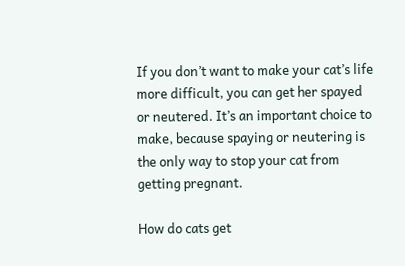If you don’t want to make your cat’s life more difficult, you can get her spayed or neutered. It’s an important choice to make, because spaying or neutering is the only way to stop your cat from getting pregnant.

How do cats get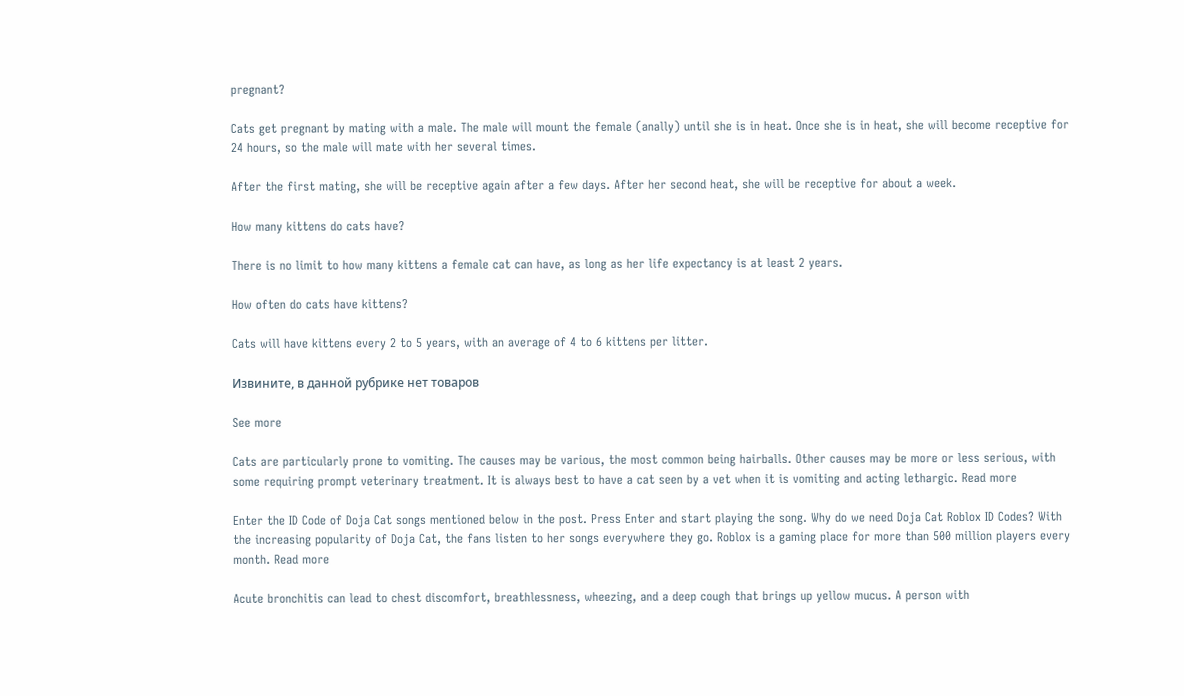pregnant?

Cats get pregnant by mating with a male. The male will mount the female (anally) until she is in heat. Once she is in heat, she will become receptive for 24 hours, so the male will mate with her several times.

After the first mating, she will be receptive again after a few days. After her second heat, she will be receptive for about a week.

How many kittens do cats have?

There is no limit to how many kittens a female cat can have, as long as her life expectancy is at least 2 years.

How often do cats have kittens?

Cats will have kittens every 2 to 5 years, with an average of 4 to 6 kittens per litter.

Извините, в данной рубрике нет товаров

See more

Cats are particularly prone to vomiting. The causes may be various, the most common being hairballs. Other causes may be more or less serious, with some requiring prompt veterinary treatment. It is always best to have a cat seen by a vet when it is vomiting and acting lethargic. Read more

Enter the ID Code of Doja Cat songs mentioned below in the post. Press Enter and start playing the song. Why do we need Doja Cat Roblox ID Codes? With the increasing popularity of Doja Cat, the fans listen to her songs everywhere they go. Roblox is a gaming place for more than 500 million players every month. Read more

Acute bronchitis can lead to chest discomfort, breathlessness, wheezing, and a deep cough that brings up yellow mucus. A person with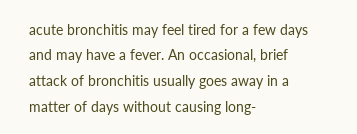acute bronchitis may feel tired for a few days and may have a fever. An occasional, brief attack of bronchitis usually goes away in a matter of days without causing long-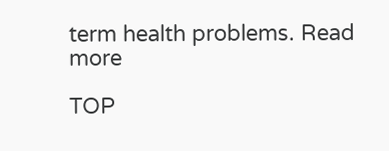term health problems. Read more

TOP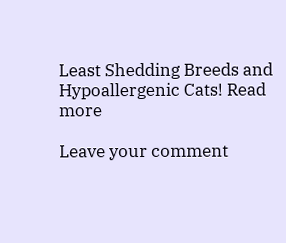Least Shedding Breeds and Hypoallergenic Cats! Read more

Leave your comment